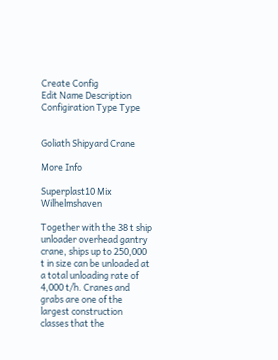Create Config
Edit Name Description Configiration Type Type


Goliath Shipyard Crane

More Info

Superplast10 Mix Wilhelmshaven

Together with the 38 t ship unloader overhead gantry crane, ships up to 250,000 t in size can be unloaded at a total unloading rate of 4,000 t/h. Cranes and grabs are one of the largest construction classes that the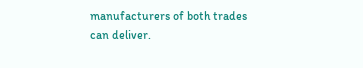manufacturers of both trades can deliver.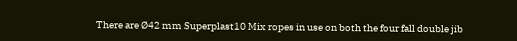There are Ø42 mm Superplast10 Mix ropes in use on both the four fall double jib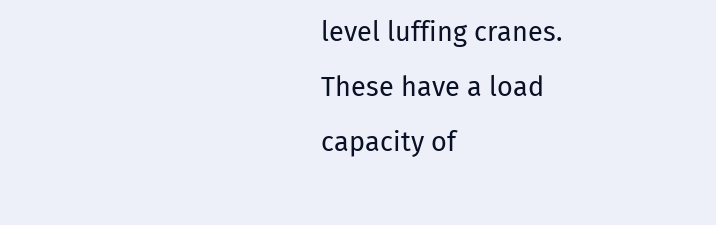level luffing cranes. These have a load capacity of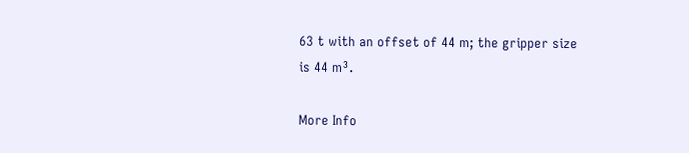63 t with an offset of 44 m; the gripper size is 44 m³.

More Info